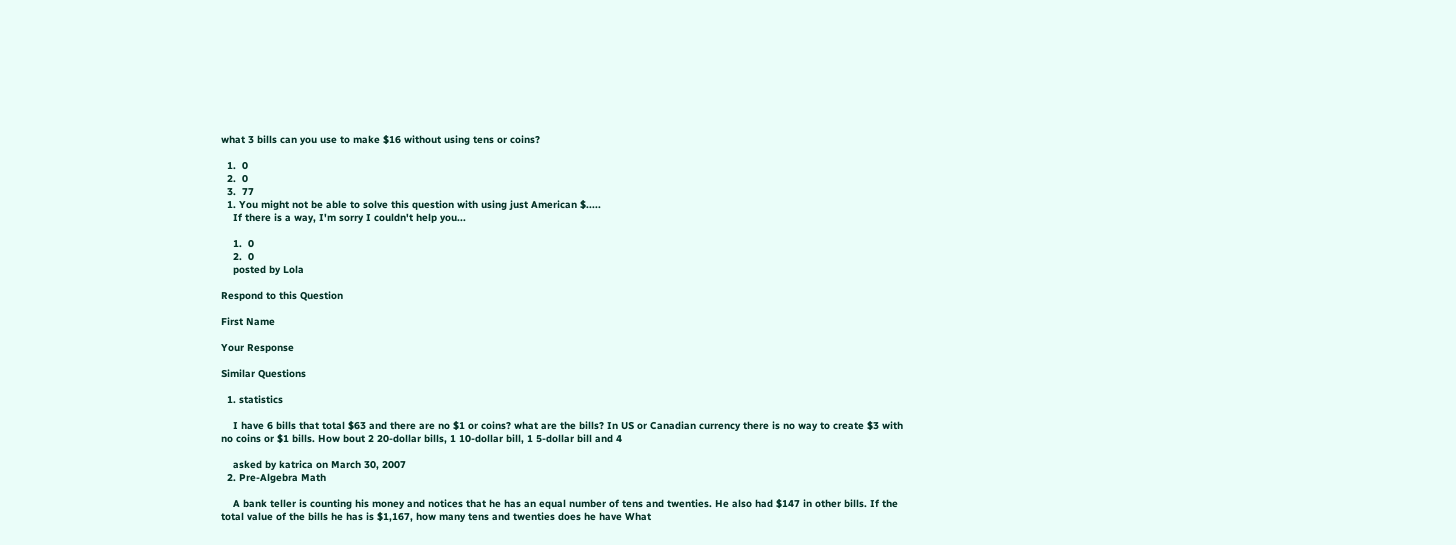what 3 bills can you use to make $16 without using tens or coins?

  1.  0
  2.  0
  3.  77
  1. You might not be able to solve this question with using just American $.....
    If there is a way, I'm sorry I couldn't help you...

    1.  0
    2.  0
    posted by Lola

Respond to this Question

First Name

Your Response

Similar Questions

  1. statistics

    I have 6 bills that total $63 and there are no $1 or coins? what are the bills? In US or Canadian currency there is no way to create $3 with no coins or $1 bills. How bout 2 20-dollar bills, 1 10-dollar bill, 1 5-dollar bill and 4

    asked by katrica on March 30, 2007
  2. Pre-Algebra Math

    A bank teller is counting his money and notices that he has an equal number of tens and twenties. He also had $147 in other bills. If the total value of the bills he has is $1,167, how many tens and twenties does he have What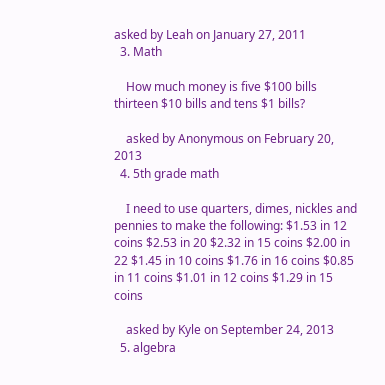asked by Leah on January 27, 2011
  3. Math

    How much money is five $100 bills thirteen $10 bills and tens $1 bills?

    asked by Anonymous on February 20, 2013
  4. 5th grade math

    I need to use quarters, dimes, nickles and pennies to make the following: $1.53 in 12 coins $2.53 in 20 $2.32 in 15 coins $2.00 in 22 $1.45 in 10 coins $1.76 in 16 coins $0.85 in 11 coins $1.01 in 12 coins $1.29 in 15 coins

    asked by Kyle on September 24, 2013
  5. algebra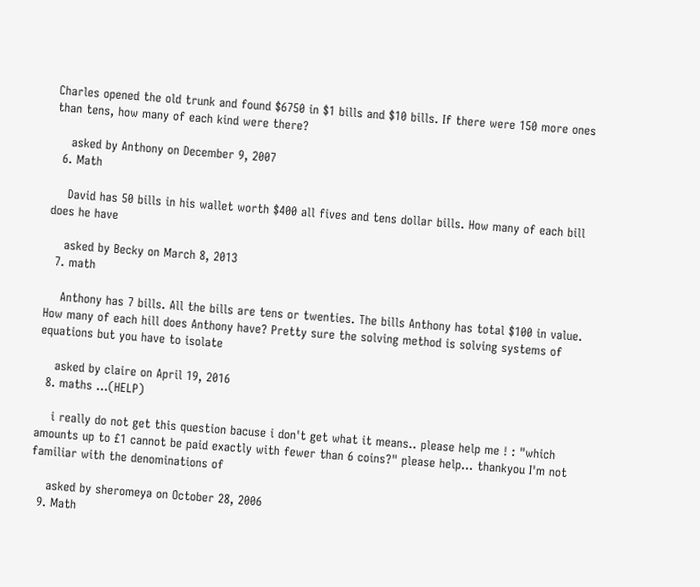Charles opened the old trunk and found $6750 in $1 bills and $10 bills. If there were 150 more ones than tens, how many of each kind were there?

    asked by Anthony on December 9, 2007
  6. Math

    David has 50 bills in his wallet worth $400 all fives and tens dollar bills. How many of each bill does he have

    asked by Becky on March 8, 2013
  7. math

    Anthony has 7 bills. All the bills are tens or twenties. The bills Anthony has total $100 in value. How many of each hill does Anthony have? Pretty sure the solving method is solving systems of equations but you have to isolate

    asked by claire on April 19, 2016
  8. maths ...(HELP)

    i really do not get this question bacuse i don't get what it means.. please help me ! : "which amounts up to £1 cannot be paid exactly with fewer than 6 coins?" please help... thankyou I'm not familiar with the denominations of

    asked by sheromeya on October 28, 2006
  9. Math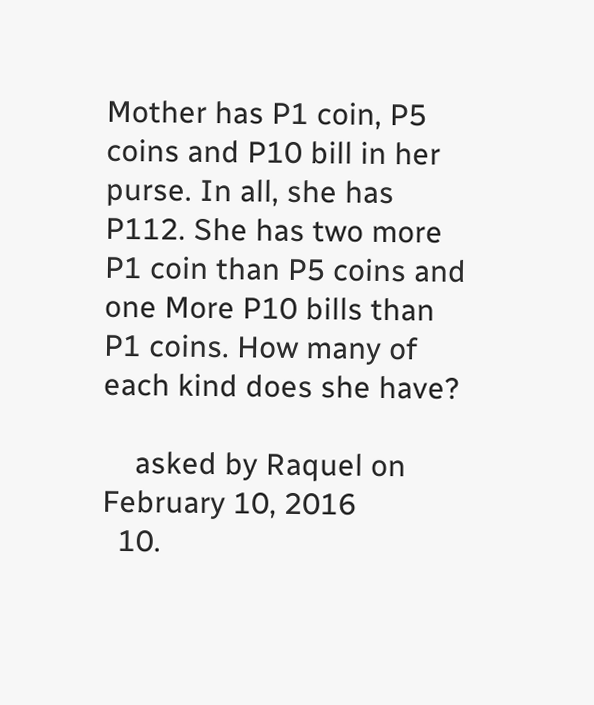Mother has P1 coin, P5 coins and P10 bill in her purse. In all, she has P112. She has two more P1 coin than P5 coins and one More P10 bills than P1 coins. How many of each kind does she have?

    asked by Raquel on February 10, 2016
  10.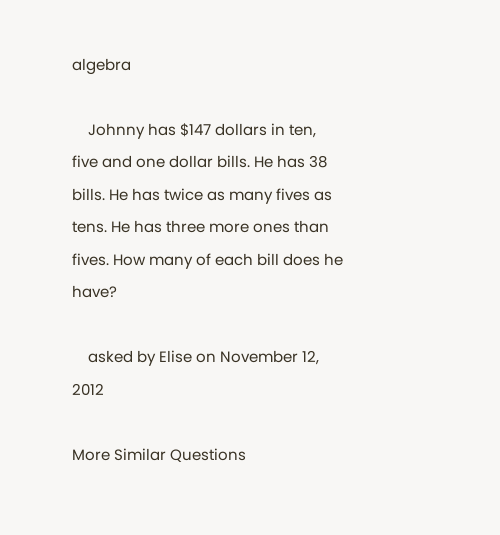algebra

    Johnny has $147 dollars in ten, five and one dollar bills. He has 38 bills. He has twice as many fives as tens. He has three more ones than fives. How many of each bill does he have?

    asked by Elise on November 12, 2012

More Similar Questions